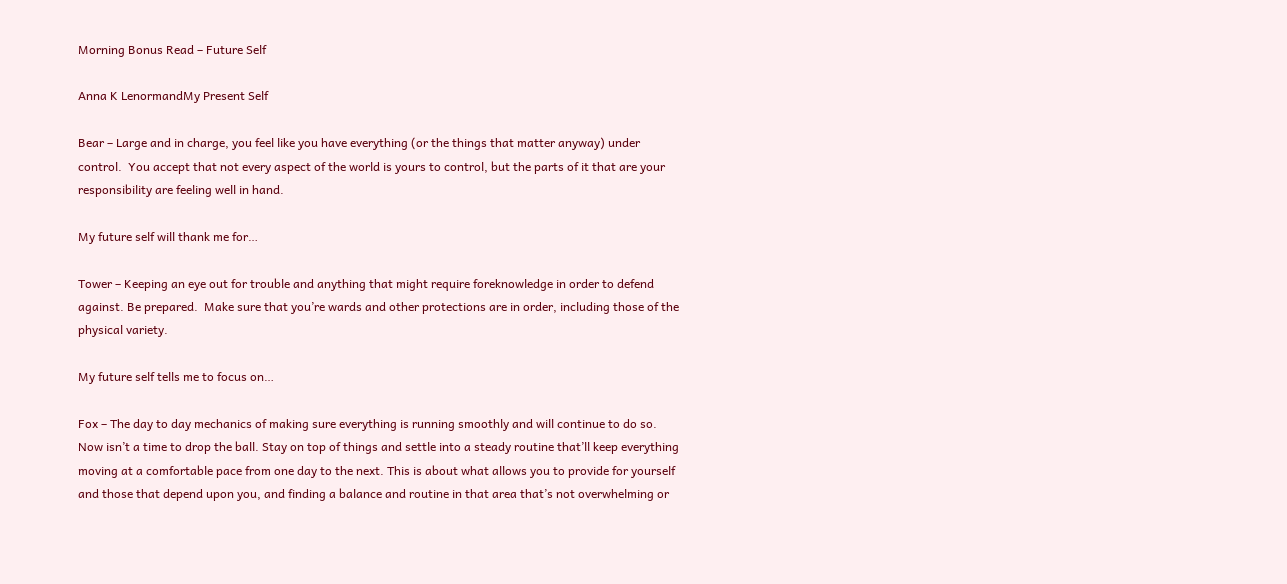Morning Bonus Read – Future Self

Anna K LenormandMy Present Self

Bear – Large and in charge, you feel like you have everything (or the things that matter anyway) under control.  You accept that not every aspect of the world is yours to control, but the parts of it that are your responsibility are feeling well in hand.

My future self will thank me for…

Tower – Keeping an eye out for trouble and anything that might require foreknowledge in order to defend against. Be prepared.  Make sure that you’re wards and other protections are in order, including those of the physical variety.

My future self tells me to focus on…

Fox – The day to day mechanics of making sure everything is running smoothly and will continue to do so. Now isn’t a time to drop the ball. Stay on top of things and settle into a steady routine that’ll keep everything moving at a comfortable pace from one day to the next. This is about what allows you to provide for yourself and those that depend upon you, and finding a balance and routine in that area that’s not overwhelming or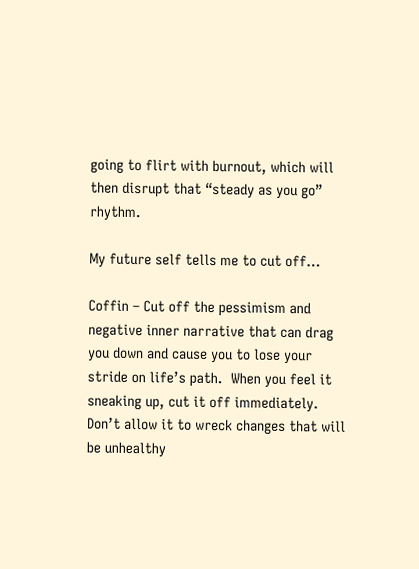going to flirt with burnout, which will then disrupt that “steady as you go” rhythm.

My future self tells me to cut off…

Coffin – Cut off the pessimism and negative inner narrative that can drag you down and cause you to lose your stride on life’s path.  When you feel it sneaking up, cut it off immediately. Don’t allow it to wreck changes that will be unhealthy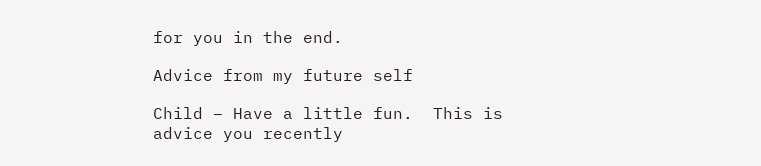for you in the end.

Advice from my future self

Child – Have a little fun.  This is advice you recently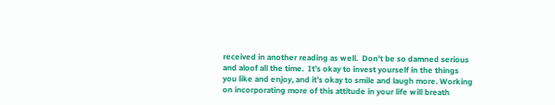received in another reading as well.  Don’t be so damned serious and aloof all the time.  It’s okay to invest yourself in the things you like and enjoy, and it’s okay to smile and laugh more. Working on incorporating more of this attitude in your life will breath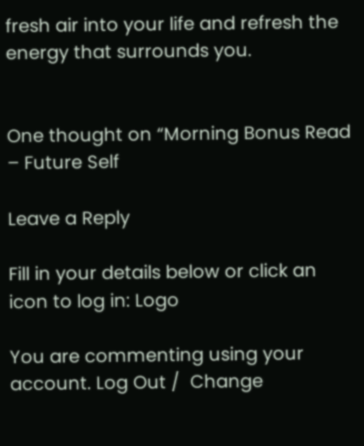fresh air into your life and refresh the energy that surrounds you.


One thought on “Morning Bonus Read – Future Self

Leave a Reply

Fill in your details below or click an icon to log in: Logo

You are commenting using your account. Log Out /  Change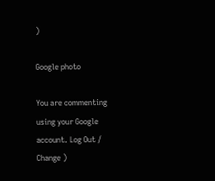)

Google photo

You are commenting using your Google account. Log Out /  Change )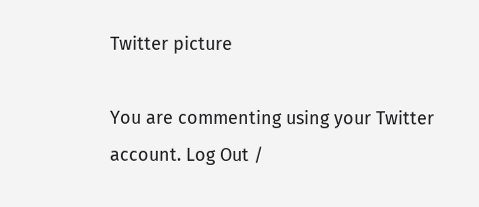Twitter picture

You are commenting using your Twitter account. Log Out /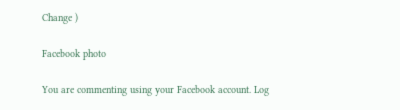Change )

Facebook photo

You are commenting using your Facebook account. Log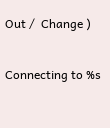Out /  Change )

Connecting to %s